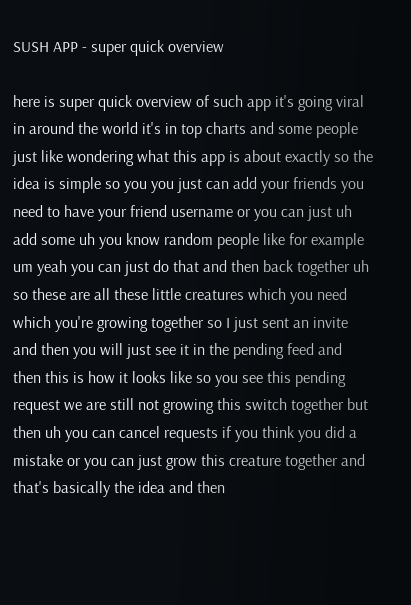SUSH APP - super quick overview

here is super quick overview of such app it's going viral in around the world it's in top charts and some people just like wondering what this app is about exactly so the idea is simple so you you just can add your friends you need to have your friend username or you can just uh add some uh you know random people like for example um yeah you can just do that and then back together uh so these are all these little creatures which you need which you're growing together so I just sent an invite and then you will just see it in the pending feed and then this is how it looks like so you see this pending request we are still not growing this switch together but then uh you can cancel requests if you think you did a mistake or you can just grow this creature together and that's basically the idea and then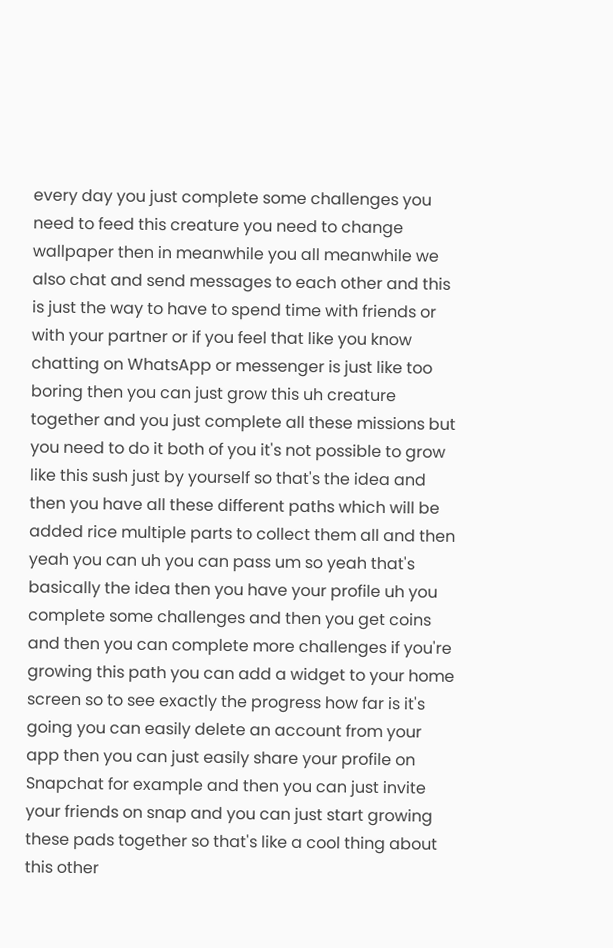every day you just complete some challenges you need to feed this creature you need to change wallpaper then in meanwhile you all meanwhile we also chat and send messages to each other and this is just the way to have to spend time with friends or with your partner or if you feel that like you know chatting on WhatsApp or messenger is just like too boring then you can just grow this uh creature together and you just complete all these missions but you need to do it both of you it's not possible to grow like this sush just by yourself so that's the idea and then you have all these different paths which will be added rice multiple parts to collect them all and then yeah you can uh you can pass um so yeah that's basically the idea then you have your profile uh you complete some challenges and then you get coins and then you can complete more challenges if you're growing this path you can add a widget to your home screen so to see exactly the progress how far is it's going you can easily delete an account from your app then you can just easily share your profile on Snapchat for example and then you can just invite your friends on snap and you can just start growing these pads together so that's like a cool thing about this other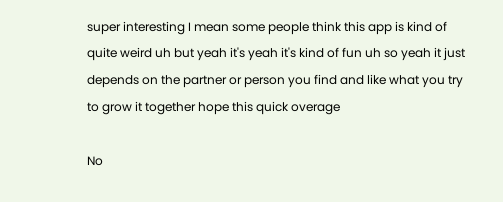super interesting I mean some people think this app is kind of quite weird uh but yeah it's yeah it's kind of fun uh so yeah it just depends on the partner or person you find and like what you try to grow it together hope this quick overage

No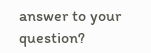answer to your question?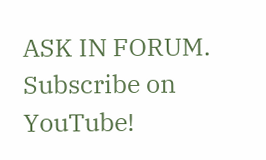ASK IN FORUM. Subscribe on YouTube!